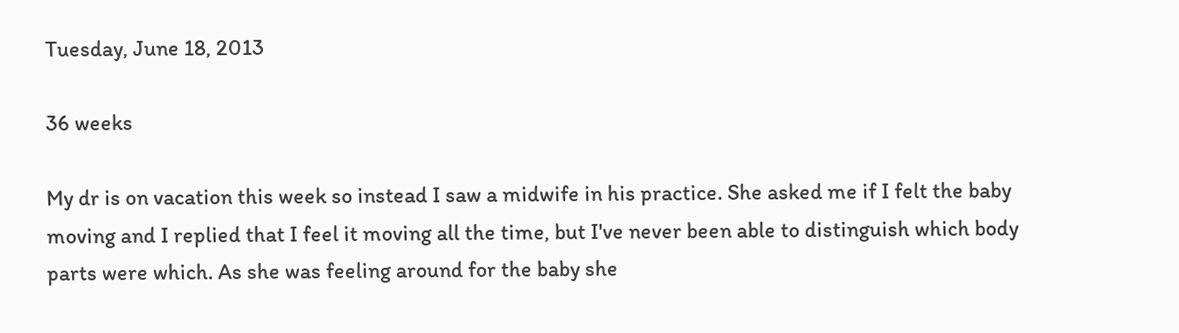Tuesday, June 18, 2013

36 weeks

My dr is on vacation this week so instead I saw a midwife in his practice. She asked me if I felt the baby moving and I replied that I feel it moving all the time, but I've never been able to distinguish which body parts were which. As she was feeling around for the baby she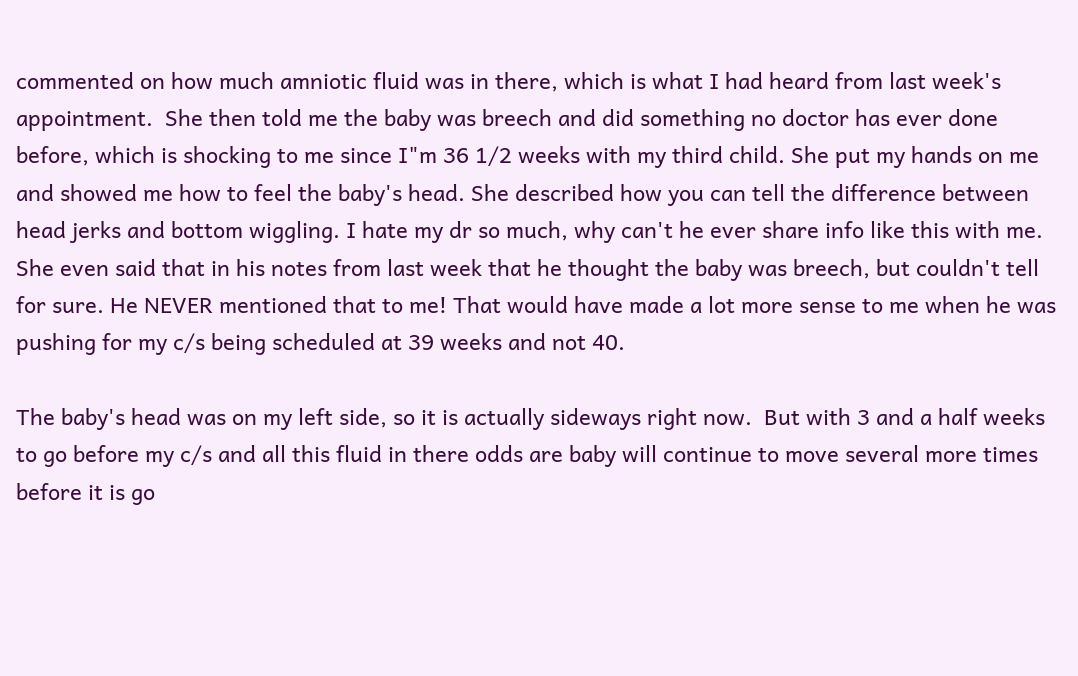commented on how much amniotic fluid was in there, which is what I had heard from last week's appointment.  She then told me the baby was breech and did something no doctor has ever done before, which is shocking to me since I"m 36 1/2 weeks with my third child. She put my hands on me and showed me how to feel the baby's head. She described how you can tell the difference between head jerks and bottom wiggling. I hate my dr so much, why can't he ever share info like this with me. She even said that in his notes from last week that he thought the baby was breech, but couldn't tell for sure. He NEVER mentioned that to me! That would have made a lot more sense to me when he was pushing for my c/s being scheduled at 39 weeks and not 40.

The baby's head was on my left side, so it is actually sideways right now.  But with 3 and a half weeks to go before my c/s and all this fluid in there odds are baby will continue to move several more times before it is go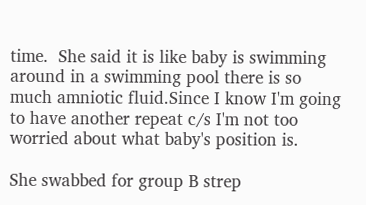time.  She said it is like baby is swimming around in a swimming pool there is so much amniotic fluid.Since I know I'm going to have another repeat c/s I'm not too worried about what baby's position is.

She swabbed for group B strep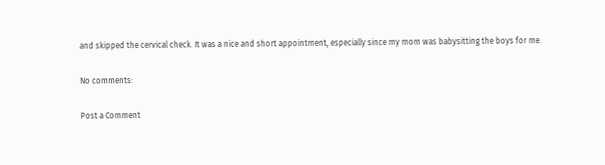and skipped the cervical check. It was a nice and short appointment, especially since my mom was babysitting the boys for me.

No comments:

Post a Comment